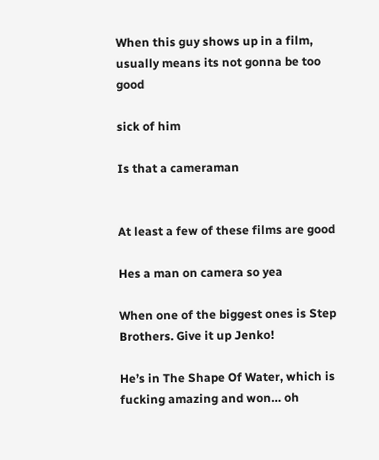When this guy shows up in a film, usually means its not gonna be too good

sick of him

Is that a cameraman


At least a few of these films are good

Hes a man on camera so yea

When one of the biggest ones is Step Brothers. Give it up Jenko!

He’s in The Shape Of Water, which is fucking amazing and won… oh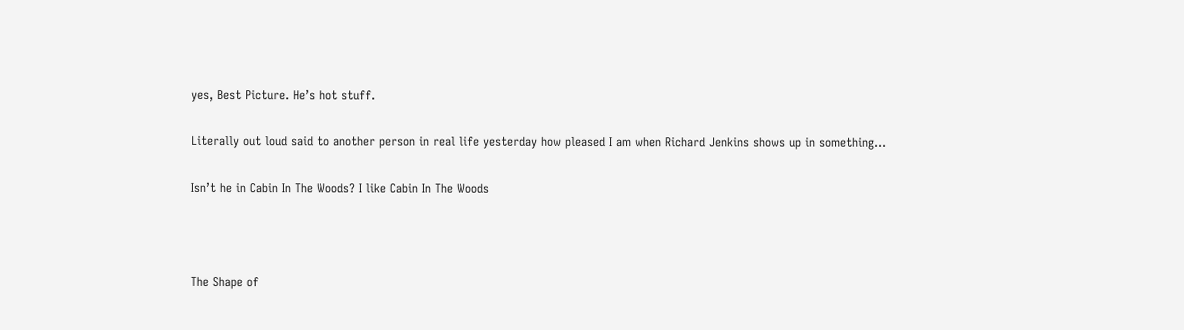yes, Best Picture. He’s hot stuff.

Literally out loud said to another person in real life yesterday how pleased I am when Richard Jenkins shows up in something…

Isn’t he in Cabin In The Woods? I like Cabin In The Woods



The Shape of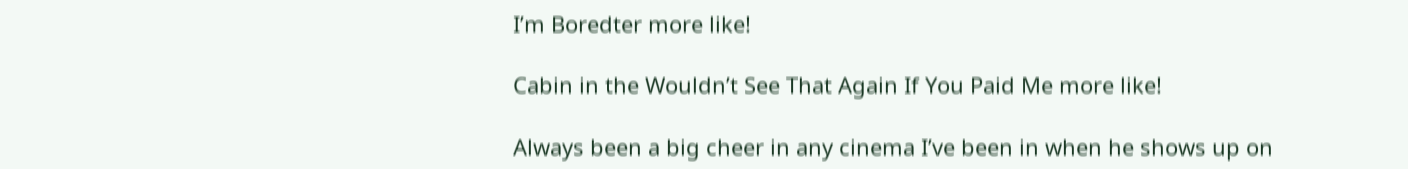I’m Boredter more like!

Cabin in the Wouldn’t See That Again If You Paid Me more like!

Always been a big cheer in any cinema I’ve been in when he shows up on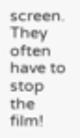screen. They often have to stop the film!